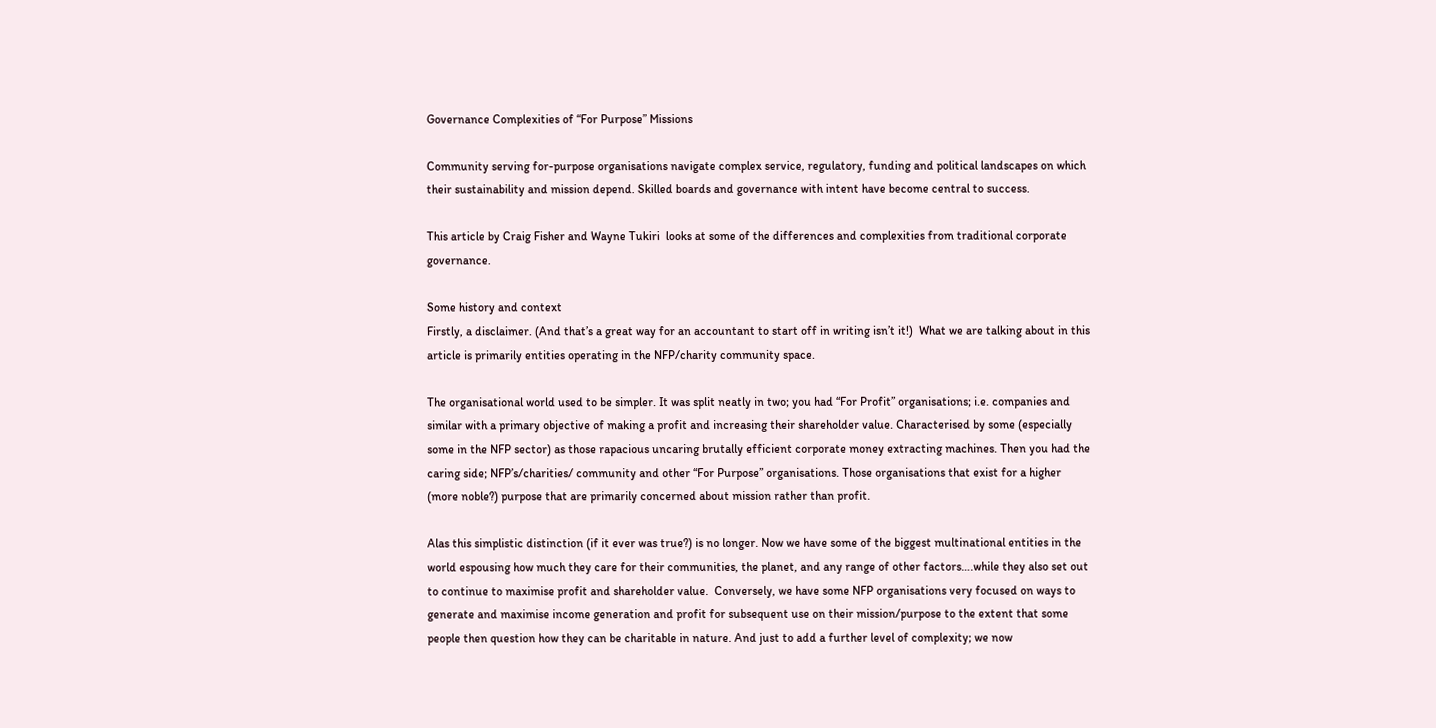Governance Complexities of “For Purpose” Missions

Community serving for-purpose organisations navigate complex service, regulatory, funding and political landscapes on which their sustainability and mission depend. Skilled boards and governance with intent have become central to success.

This article by Craig Fisher and Wayne Tukiri  looks at some of the differences and complexities from traditional corporate governance.

Some history and context
Firstly, a disclaimer. (And that’s a great way for an accountant to start off in writing isn’t it!)  What we are talking about in this article is primarily entities operating in the NFP/charity community space.

The organisational world used to be simpler. It was split neatly in two; you had “For Profit” organisations; i.e. companies and similar with a primary objective of making a profit and increasing their shareholder value. Characterised by some (especially some in the NFP sector) as those rapacious uncaring brutally efficient corporate money extracting machines. Then you had the caring side; NFP’s/charities/ community and other “For Purpose” organisations. Those organisations that exist for a higher (more noble?) purpose that are primarily concerned about mission rather than profit.

Alas this simplistic distinction (if it ever was true?) is no longer. Now we have some of the biggest multinational entities in the world espousing how much they care for their communities, the planet, and any range of other factors….while they also set out to continue to maximise profit and shareholder value.  Conversely, we have some NFP organisations very focused on ways to generate and maximise income generation and profit for subsequent use on their mission/purpose to the extent that some people then question how they can be charitable in nature. And just to add a further level of complexity; we now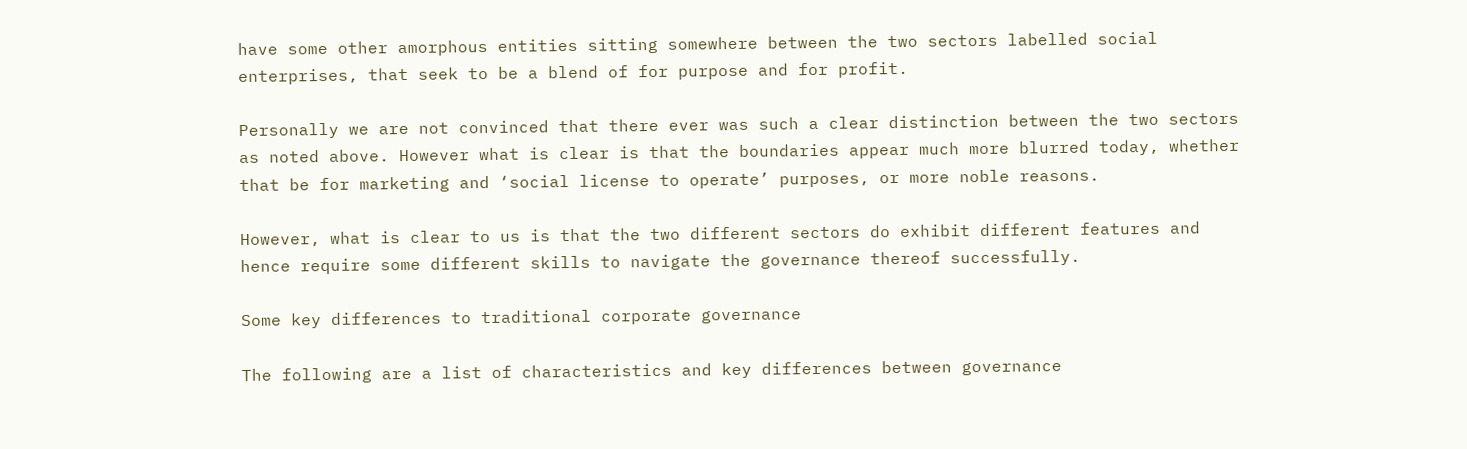have some other amorphous entities sitting somewhere between the two sectors labelled social enterprises, that seek to be a blend of for purpose and for profit.

Personally we are not convinced that there ever was such a clear distinction between the two sectors as noted above. However what is clear is that the boundaries appear much more blurred today, whether that be for marketing and ‘social license to operate’ purposes, or more noble reasons.

However, what is clear to us is that the two different sectors do exhibit different features and hence require some different skills to navigate the governance thereof successfully.

Some key differences to traditional corporate governance

The following are a list of characteristics and key differences between governance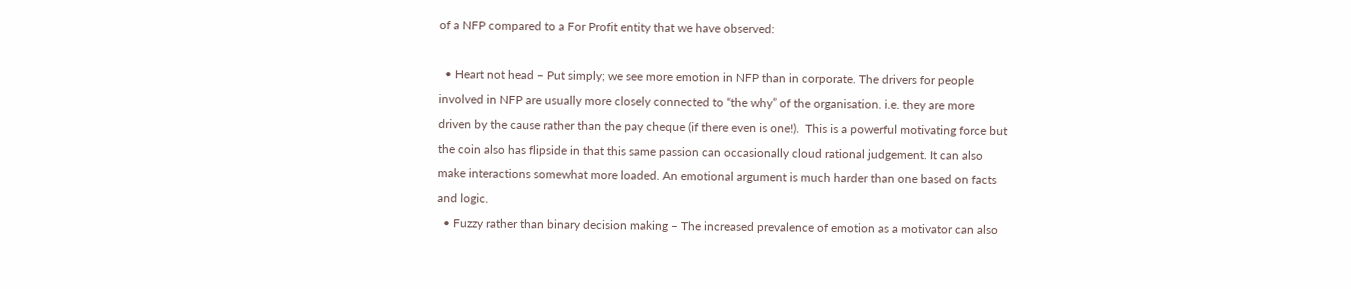of a NFP compared to a For Profit entity that we have observed:

  • Heart not head – Put simply; we see more emotion in NFP than in corporate. The drivers for people involved in NFP are usually more closely connected to “the why” of the organisation. i.e. they are more driven by the cause rather than the pay cheque (if there even is one!).  This is a powerful motivating force but the coin also has flipside in that this same passion can occasionally cloud rational judgement. It can also make interactions somewhat more loaded. An emotional argument is much harder than one based on facts and logic.
  • Fuzzy rather than binary decision making – The increased prevalence of emotion as a motivator can also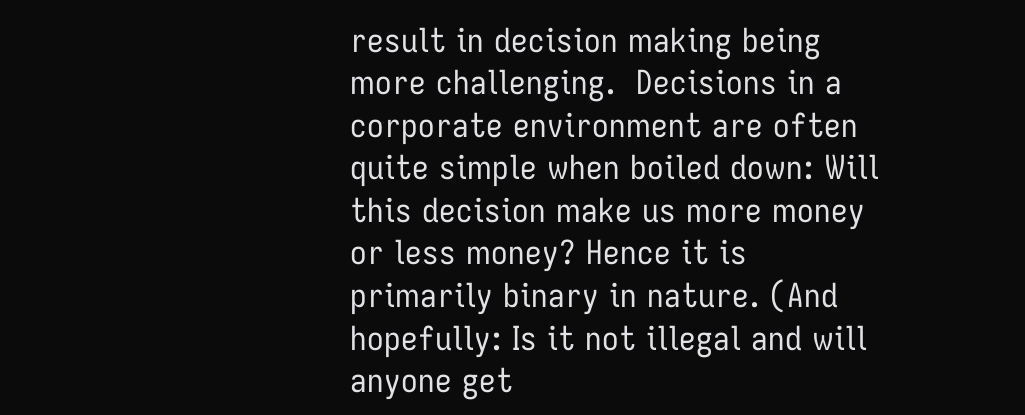result in decision making being more challenging.  Decisions in a corporate environment are often quite simple when boiled down: Will this decision make us more money or less money? Hence it is primarily binary in nature. (And hopefully: Is it not illegal and will anyone get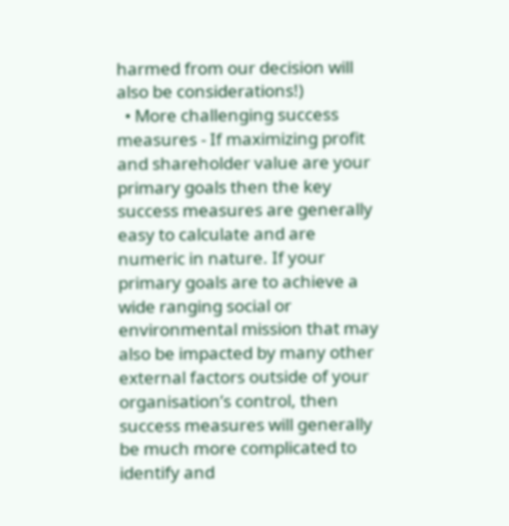harmed from our decision will also be considerations!)
  • More challenging success measures - If maximizing profit and shareholder value are your primary goals then the key success measures are generally easy to calculate and are numeric in nature. If your primary goals are to achieve a wide ranging social or environmental mission that may also be impacted by many other external factors outside of your organisation’s control, then success measures will generally be much more complicated to identify and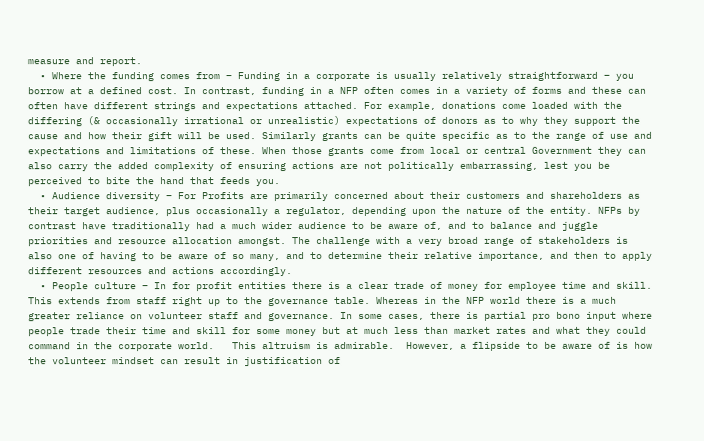measure and report.
  • Where the funding comes from – Funding in a corporate is usually relatively straightforward – you borrow at a defined cost. In contrast, funding in a NFP often comes in a variety of forms and these can often have different strings and expectations attached. For example, donations come loaded with the differing (& occasionally irrational or unrealistic) expectations of donors as to why they support the cause and how their gift will be used. Similarly grants can be quite specific as to the range of use and expectations and limitations of these. When those grants come from local or central Government they can also carry the added complexity of ensuring actions are not politically embarrassing, lest you be perceived to bite the hand that feeds you.
  • Audience diversity – For Profits are primarily concerned about their customers and shareholders as their target audience, plus occasionally a regulator, depending upon the nature of the entity. NFPs by contrast have traditionally had a much wider audience to be aware of, and to balance and juggle priorities and resource allocation amongst. The challenge with a very broad range of stakeholders is also one of having to be aware of so many, and to determine their relative importance, and then to apply different resources and actions accordingly.
  • People culture – In for profit entities there is a clear trade of money for employee time and skill. This extends from staff right up to the governance table. Whereas in the NFP world there is a much greater reliance on volunteer staff and governance. In some cases, there is partial pro bono input where people trade their time and skill for some money but at much less than market rates and what they could command in the corporate world.   This altruism is admirable.  However, a flipside to be aware of is how the volunteer mindset can result in justification of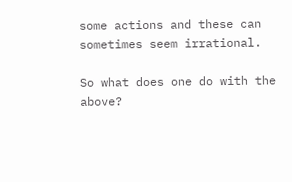some actions and these can sometimes seem irrational.

So what does one do with the above?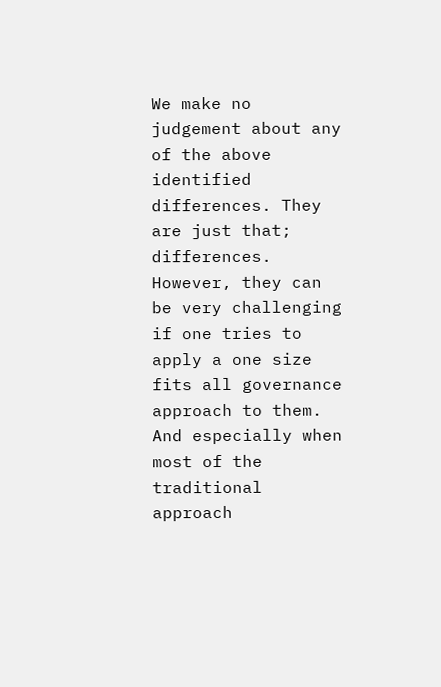We make no judgement about any of the above identified differences. They are just that; differences. However, they can be very challenging if one tries to apply a one size fits all governance approach to them. And especially when most of the traditional approach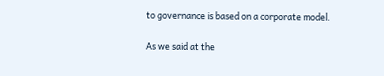to governance is based on a corporate model.

As we said at the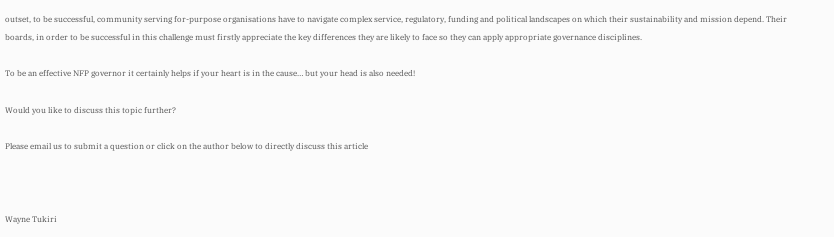outset, to be successful, community serving for-purpose organisations have to navigate complex service, regulatory, funding and political landscapes on which their sustainability and mission depend. Their boards, in order to be successful in this challenge must firstly appreciate the key differences they are likely to face so they can apply appropriate governance disciplines.

To be an effective NFP governor it certainly helps if your heart is in the cause… but your head is also needed!

Would you like to discuss this topic further?

Please email us to submit a question or click on the author below to directly discuss this article



Wayne Tukiri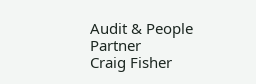Audit & People Partner
Craig Fisher